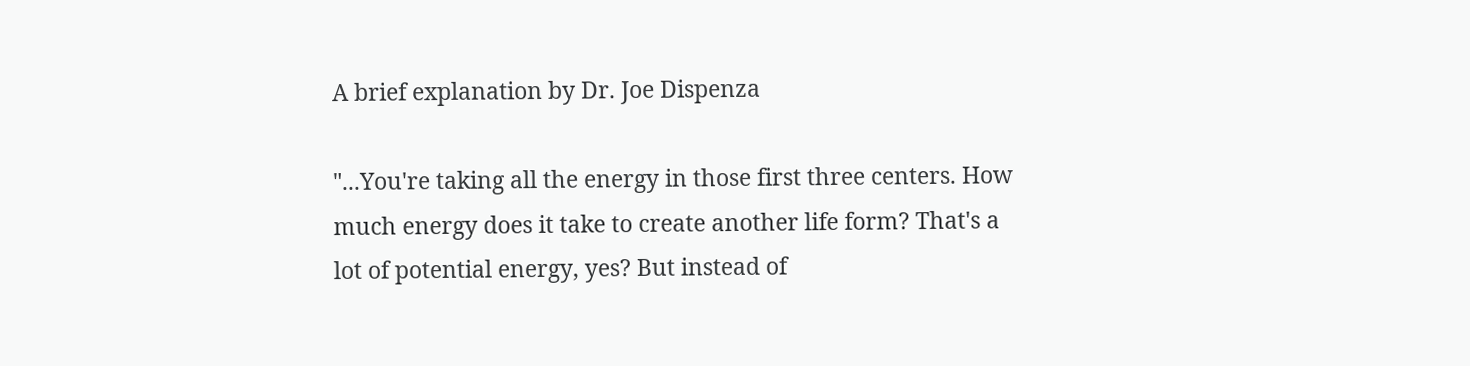A brief explanation by Dr. Joe Dispenza

"...You're taking all the energy in those first three centers. How much energy does it take to create another life form? That's a lot of potential energy, yes? But instead of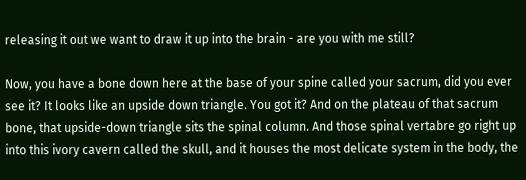releasing it out we want to draw it up into the brain - are you with me still?

Now, you have a bone down here at the base of your spine called your sacrum, did you ever see it? It looks like an upside down triangle. You got it? And on the plateau of that sacrum bone, that upside-down triangle sits the spinal column. And those spinal vertabre go right up into this ivory cavern called the skull, and it houses the most delicate system in the body, the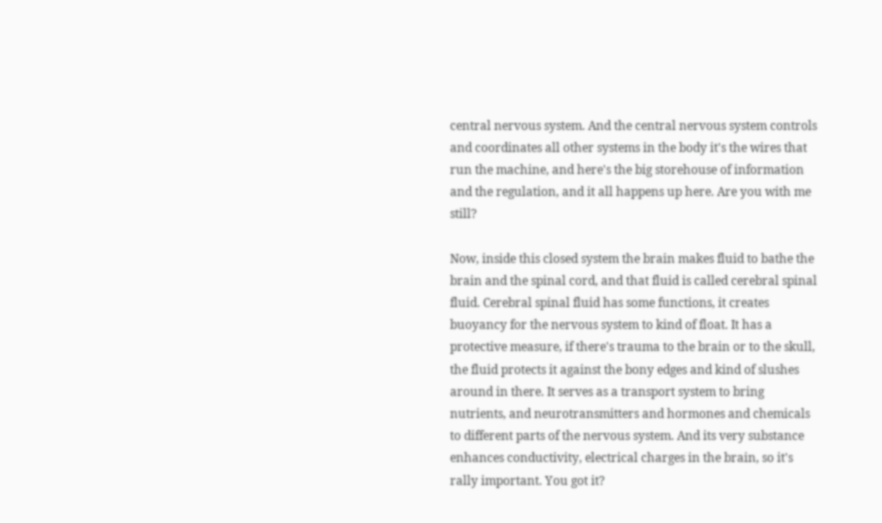central nervous system. And the central nervous system controls and coordinates all other systems in the body it's the wires that run the machine, and here's the big storehouse of information and the regulation, and it all happens up here. Are you with me still?

Now, inside this closed system the brain makes fluid to bathe the brain and the spinal cord, and that fluid is called cerebral spinal fluid. Cerebral spinal fluid has some functions, it creates buoyancy for the nervous system to kind of float. It has a protective measure, if there's trauma to the brain or to the skull, the fluid protects it against the bony edges and kind of slushes around in there. It serves as a transport system to bring nutrients, and neurotransmitters and hormones and chemicals to different parts of the nervous system. And its very substance enhances conductivity, electrical charges in the brain, so it's rally important. You got it?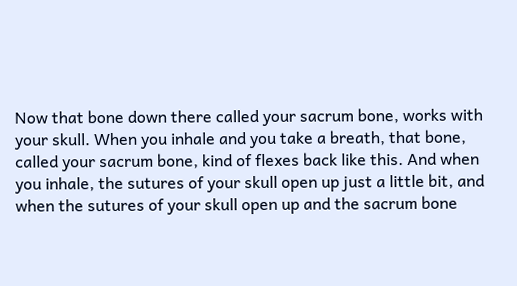Now that bone down there called your sacrum bone, works with your skull. When you inhale and you take a breath, that bone, called your sacrum bone, kind of flexes back like this. And when you inhale, the sutures of your skull open up just a little bit, and when the sutures of your skull open up and the sacrum bone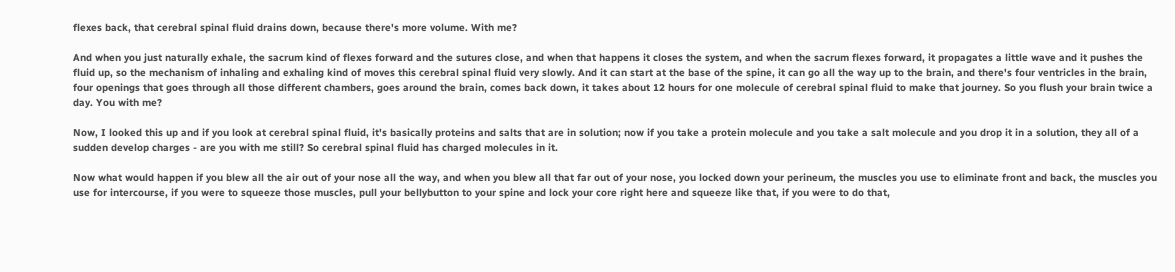flexes back, that cerebral spinal fluid drains down, because there's more volume. With me?

And when you just naturally exhale, the sacrum kind of flexes forward and the sutures close, and when that happens it closes the system, and when the sacrum flexes forward, it propagates a little wave and it pushes the fluid up, so the mechanism of inhaling and exhaling kind of moves this cerebral spinal fluid very slowly. And it can start at the base of the spine, it can go all the way up to the brain, and there's four ventricles in the brain, four openings that goes through all those different chambers, goes around the brain, comes back down, it takes about 12 hours for one molecule of cerebral spinal fluid to make that journey. So you flush your brain twice a day. You with me?

Now, I looked this up and if you look at cerebral spinal fluid, it's basically proteins and salts that are in solution; now if you take a protein molecule and you take a salt molecule and you drop it in a solution, they all of a sudden develop charges - are you with me still? So cerebral spinal fluid has charged molecules in it.

Now what would happen if you blew all the air out of your nose all the way, and when you blew all that far out of your nose, you locked down your perineum, the muscles you use to eliminate front and back, the muscles you use for intercourse, if you were to squeeze those muscles, pull your bellybutton to your spine and lock your core right here and squeeze like that, if you were to do that,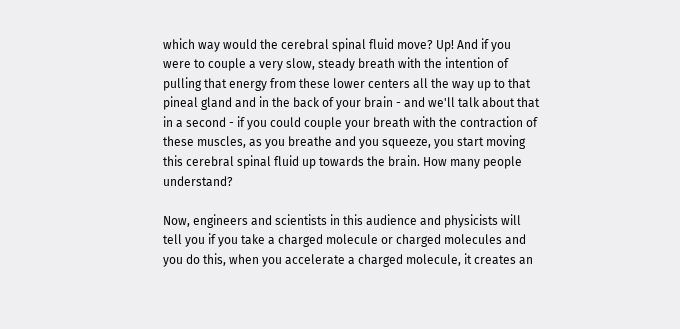which way would the cerebral spinal fluid move? Up! And if you were to couple a very slow, steady breath with the intention of pulling that energy from these lower centers all the way up to that pineal gland and in the back of your brain - and we'll talk about that in a second - if you could couple your breath with the contraction of these muscles, as you breathe and you squeeze, you start moving this cerebral spinal fluid up towards the brain. How many people understand?

Now, engineers and scientists in this audience and physicists will tell you if you take a charged molecule or charged molecules and you do this, when you accelerate a charged molecule, it creates an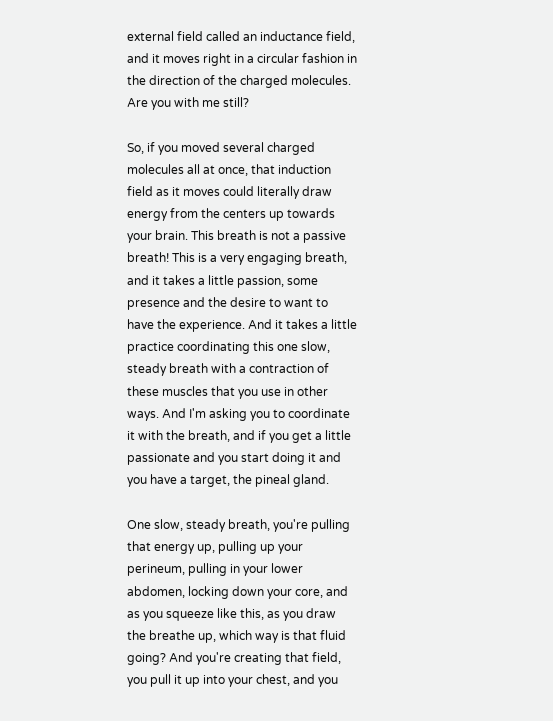external field called an inductance field, and it moves right in a circular fashion in the direction of the charged molecules. Are you with me still?

So, if you moved several charged molecules all at once, that induction field as it moves could literally draw energy from the centers up towards your brain. This breath is not a passive breath! This is a very engaging breath, and it takes a little passion, some presence and the desire to want to have the experience. And it takes a little practice coordinating this one slow, steady breath with a contraction of these muscles that you use in other ways. And I'm asking you to coordinate it with the breath, and if you get a little passionate and you start doing it and you have a target, the pineal gland.

One slow, steady breath, you're pulling that energy up, pulling up your perineum, pulling in your lower abdomen, locking down your core, and as you squeeze like this, as you draw the breathe up, which way is that fluid going? And you're creating that field, you pull it up into your chest, and you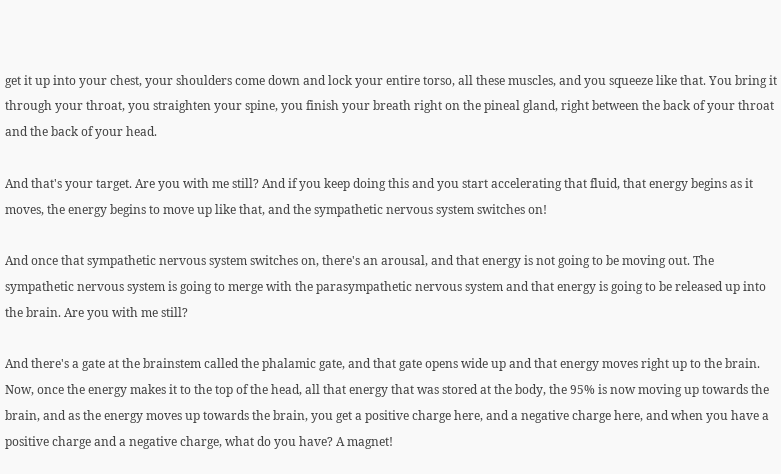get it up into your chest, your shoulders come down and lock your entire torso, all these muscles, and you squeeze like that. You bring it through your throat, you straighten your spine, you finish your breath right on the pineal gland, right between the back of your throat and the back of your head.

And that's your target. Are you with me still? And if you keep doing this and you start accelerating that fluid, that energy begins as it moves, the energy begins to move up like that, and the sympathetic nervous system switches on!

And once that sympathetic nervous system switches on, there's an arousal, and that energy is not going to be moving out. The sympathetic nervous system is going to merge with the parasympathetic nervous system and that energy is going to be released up into the brain. Are you with me still?

And there's a gate at the brainstem called the phalamic gate, and that gate opens wide up and that energy moves right up to the brain. Now, once the energy makes it to the top of the head, all that energy that was stored at the body, the 95% is now moving up towards the brain, and as the energy moves up towards the brain, you get a positive charge here, and a negative charge here, and when you have a positive charge and a negative charge, what do you have? A magnet!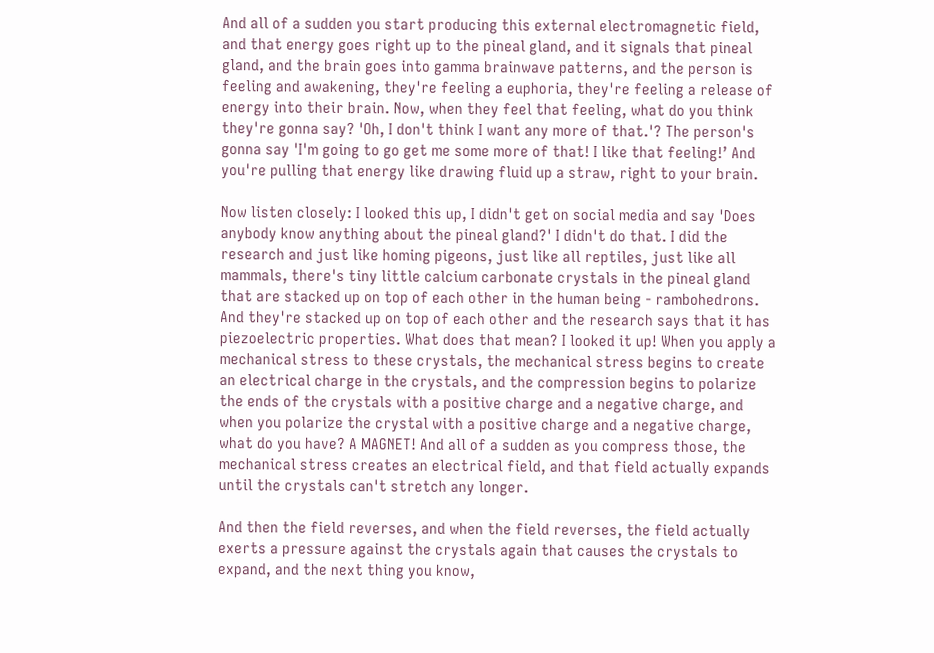And all of a sudden you start producing this external electromagnetic field, and that energy goes right up to the pineal gland, and it signals that pineal gland, and the brain goes into gamma brainwave patterns, and the person is feeling and awakening, they're feeling a euphoria, they're feeling a release of energy into their brain. Now, when they feel that feeling, what do you think they're gonna say? 'Oh, I don't think I want any more of that.'? The person's gonna say 'I'm going to go get me some more of that! I like that feeling!’ And you're pulling that energy like drawing fluid up a straw, right to your brain.

Now listen closely: I looked this up, I didn't get on social media and say 'Does anybody know anything about the pineal gland?' I didn't do that. I did the research and just like homing pigeons, just like all reptiles, just like all mammals, there's tiny little calcium carbonate crystals in the pineal gland that are stacked up on top of each other in the human being - rambohedrons. And they're stacked up on top of each other and the research says that it has piezoelectric properties. What does that mean? I looked it up! When you apply a mechanical stress to these crystals, the mechanical stress begins to create an electrical charge in the crystals, and the compression begins to polarize the ends of the crystals with a positive charge and a negative charge, and when you polarize the crystal with a positive charge and a negative charge, what do you have? A MAGNET! And all of a sudden as you compress those, the mechanical stress creates an electrical field, and that field actually expands until the crystals can't stretch any longer.

And then the field reverses, and when the field reverses, the field actually exerts a pressure against the crystals again that causes the crystals to expand, and the next thing you know,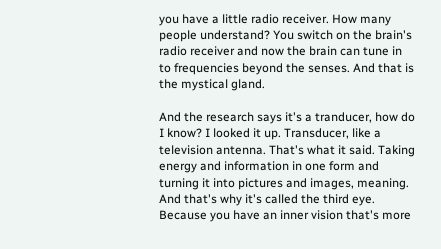you have a little radio receiver. How many people understand? You switch on the brain's radio receiver and now the brain can tune in to frequencies beyond the senses. And that is the mystical gland.

And the research says it's a tranducer, how do I know? I looked it up. Transducer, like a television antenna. That's what it said. Taking energy and information in one form and turning it into pictures and images, meaning. And that's why it's called the third eye. Because you have an inner vision that's more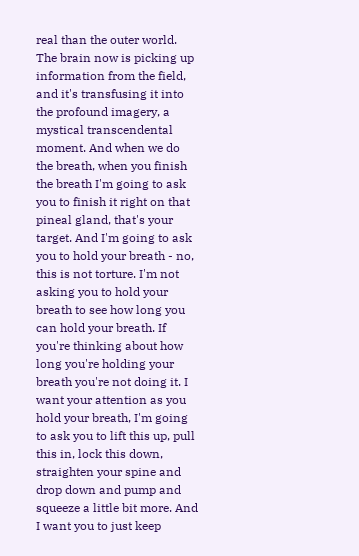real than the outer world. The brain now is picking up information from the field, and it's transfusing it into the profound imagery, a mystical transcendental moment. And when we do the breath, when you finish the breath I'm going to ask you to finish it right on that pineal gland, that's your target. And I'm going to ask you to hold your breath - no, this is not torture. I'm not asking you to hold your breath to see how long you can hold your breath. If you're thinking about how long you're holding your breath you're not doing it. I want your attention as you hold your breath, I'm going to ask you to lift this up, pull this in, lock this down, straighten your spine and drop down and pump and squeeze a little bit more. And I want you to just keep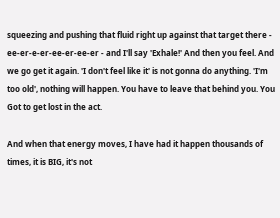squeezing and pushing that fluid right up against that target there - ee-er-e-er-ee-er-ee-er - and I'll say 'Exhale!' And then you feel. And we go get it again. 'I don't feel like it' is not gonna do anything. 'I'm too old', nothing will happen. You have to leave that behind you. You Got to get lost in the act.

And when that energy moves, I have had it happen thousands of times, it is BIG, it's not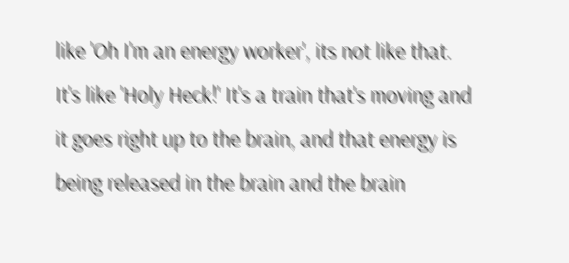like 'Oh I'm an energy worker', its not like that. It's like 'Holy Heck!' It's a train that's moving and it goes right up to the brain, and that energy is being released in the brain and the brain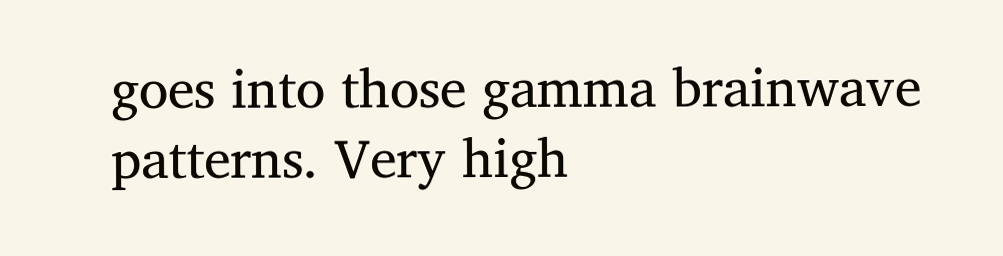goes into those gamma brainwave patterns. Very high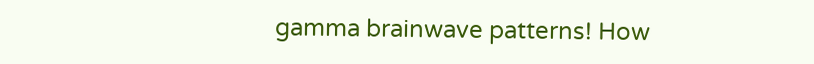gamma brainwave patterns! How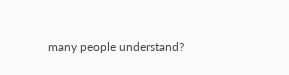many people understand?